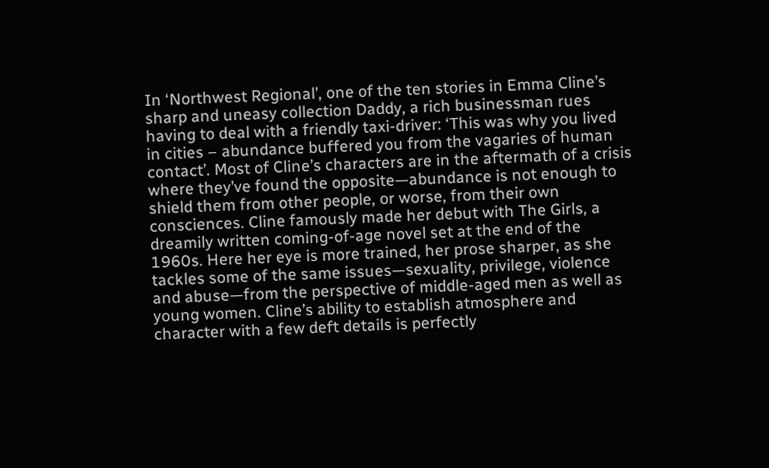In ‘Northwest Regional’, one of the ten stories in Emma Cline’s sharp and uneasy collection Daddy, a rich businessman rues having to deal with a friendly taxi-driver: ‘This was why you lived in cities – abundance buffered you from the vagaries of human contact’. Most of Cline’s characters are in the aftermath of a crisis where they’ve found the opposite—abundance is not enough to shield them from other people, or worse, from their own consciences. Cline famously made her debut with The Girls, a dreamily written coming-of-age novel set at the end of the 1960s. Here her eye is more trained, her prose sharper, as she tackles some of the same issues—sexuality, privilege, violence and abuse—from the perspective of middle-aged men as well as young women. Cline’s ability to establish atmosphere and character with a few deft details is perfectly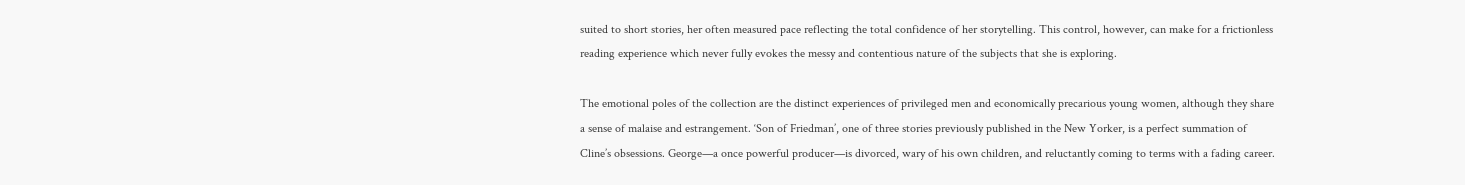suited to short stories, her often measured pace reflecting the total confidence of her storytelling. This control, however, can make for a frictionless reading experience which never fully evokes the messy and contentious nature of the subjects that she is exploring.

The emotional poles of the collection are the distinct experiences of privileged men and economically precarious young women, although they share a sense of malaise and estrangement. ‘Son of Friedman’, one of three stories previously published in the New Yorker, is a perfect summation of Cline’s obsessions. George—a once powerful producer—is divorced, wary of his own children, and reluctantly coming to terms with a fading career.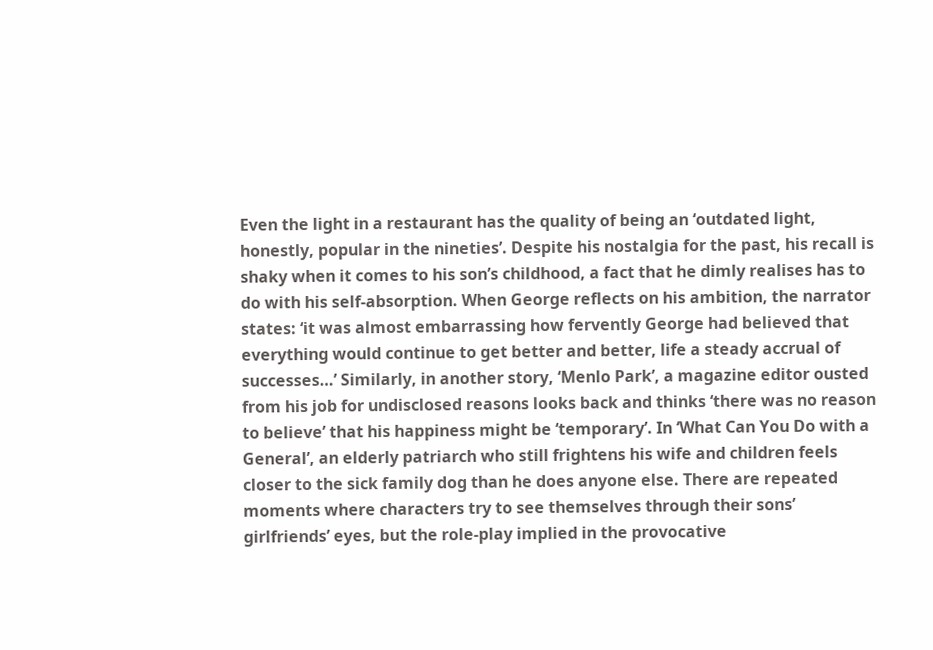Even the light in a restaurant has the quality of being an ‘outdated light, honestly, popular in the nineties’. Despite his nostalgia for the past, his recall is shaky when it comes to his son’s childhood, a fact that he dimly realises has to do with his self-absorption. When George reflects on his ambition, the narrator states: ‘it was almost embarrassing how fervently George had believed that everything would continue to get better and better, life a steady accrual of successes…’ Similarly, in another story, ‘Menlo Park’, a magazine editor ousted from his job for undisclosed reasons looks back and thinks ‘there was no reason to believe’ that his happiness might be ‘temporary’. In ‘What Can You Do with a General’, an elderly patriarch who still frightens his wife and children feels closer to the sick family dog than he does anyone else. There are repeated moments where characters try to see themselves through their sons’ girlfriends’ eyes, but the role-play implied in the provocative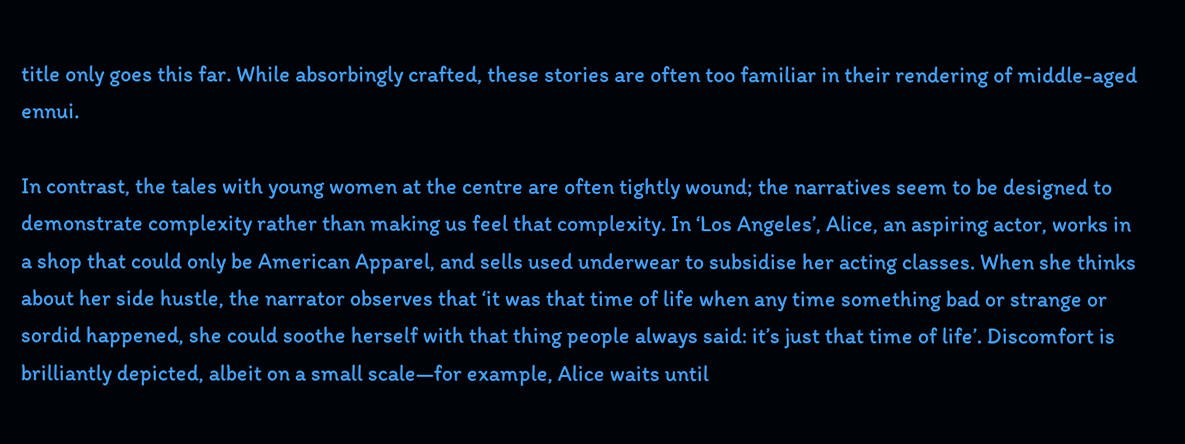title only goes this far. While absorbingly crafted, these stories are often too familiar in their rendering of middle-aged ennui.

In contrast, the tales with young women at the centre are often tightly wound; the narratives seem to be designed to demonstrate complexity rather than making us feel that complexity. In ‘Los Angeles’, Alice, an aspiring actor, works in a shop that could only be American Apparel, and sells used underwear to subsidise her acting classes. When she thinks about her side hustle, the narrator observes that ‘it was that time of life when any time something bad or strange or sordid happened, she could soothe herself with that thing people always said: it’s just that time of life’. Discomfort is brilliantly depicted, albeit on a small scale—for example, Alice waits until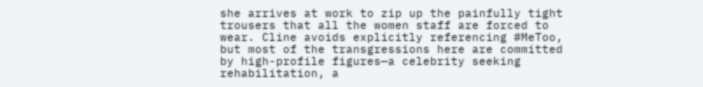she arrives at work to zip up the painfully tight trousers that all the women staff are forced to wear. Cline avoids explicitly referencing #MeToo, but most of the transgressions here are committed by high-profile figures—a celebrity seeking rehabilitation, a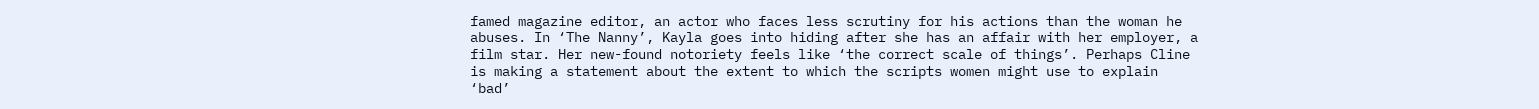famed magazine editor, an actor who faces less scrutiny for his actions than the woman he abuses. In ‘The Nanny’, Kayla goes into hiding after she has an affair with her employer, a film star. Her new-found notoriety feels like ‘the correct scale of things’. Perhaps Cline is making a statement about the extent to which the scripts women might use to explain ‘bad’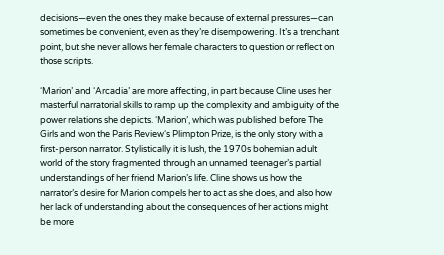decisions—even the ones they make because of external pressures—can sometimes be convenient, even as they’re disempowering. It’s a trenchant point, but she never allows her female characters to question or reflect on those scripts.

‘Marion’ and ‘Arcadia’ are more affecting, in part because Cline uses her masterful narratorial skills to ramp up the complexity and ambiguity of the power relations she depicts. ‘Marion’, which was published before The Girls and won the Paris Review‘s Plimpton Prize, is the only story with a first-person narrator. Stylistically it is lush, the 1970s bohemian adult world of the story fragmented through an unnamed teenager’s partial understandings of her friend Marion’s life. Cline shows us how the narrator’s desire for Marion compels her to act as she does, and also how her lack of understanding about the consequences of her actions might be more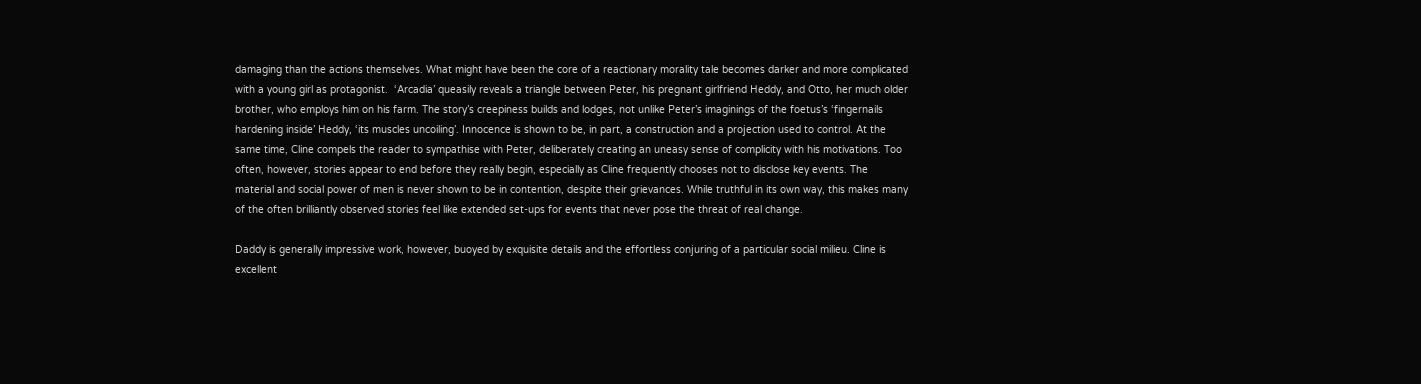damaging than the actions themselves. What might have been the core of a reactionary morality tale becomes darker and more complicated with a young girl as protagonist.  ‘Arcadia’ queasily reveals a triangle between Peter, his pregnant girlfriend Heddy, and Otto, her much older brother, who employs him on his farm. The story’s creepiness builds and lodges, not unlike Peter’s imaginings of the foetus’s ‘fingernails hardening inside’ Heddy, ‘its muscles uncoiling’. Innocence is shown to be, in part, a construction and a projection used to control. At the same time, Cline compels the reader to sympathise with Peter, deliberately creating an uneasy sense of complicity with his motivations. Too often, however, stories appear to end before they really begin, especially as Cline frequently chooses not to disclose key events. The material and social power of men is never shown to be in contention, despite their grievances. While truthful in its own way, this makes many of the often brilliantly observed stories feel like extended set-ups for events that never pose the threat of real change.

Daddy is generally impressive work, however, buoyed by exquisite details and the effortless conjuring of a particular social milieu. Cline is excellent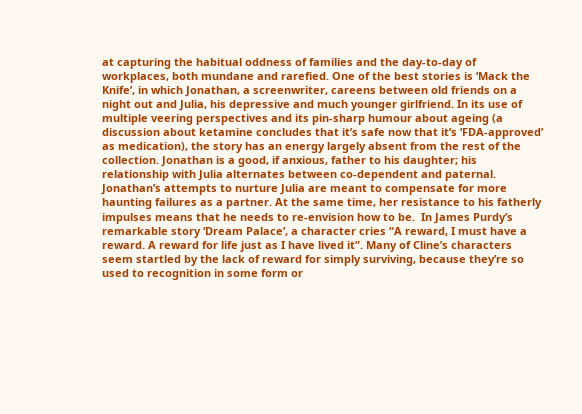at capturing the habitual oddness of families and the day-to-day of workplaces, both mundane and rarefied. One of the best stories is ‘Mack the Knife’, in which Jonathan, a screenwriter, careens between old friends on a night out and Julia, his depressive and much younger girlfriend. In its use of multiple veering perspectives and its pin-sharp humour about ageing (a discussion about ketamine concludes that it’s safe now that it’s ‘FDA-approved’ as medication), the story has an energy largely absent from the rest of the collection. Jonathan is a good, if anxious, father to his daughter; his relationship with Julia alternates between co-dependent and paternal. Jonathan’s attempts to nurture Julia are meant to compensate for more haunting failures as a partner. At the same time, her resistance to his fatherly impulses means that he needs to re-envision how to be.  In James Purdy’s remarkable story ‘Dream Palace’, a character cries “A reward, I must have a reward. A reward for life just as I have lived it”. Many of Cline’s characters seem startled by the lack of reward for simply surviving, because they’re so used to recognition in some form or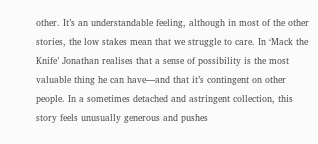other. It’s an understandable feeling, although in most of the other stories, the low stakes mean that we struggle to care. In ‘Mack the Knife’ Jonathan realises that a sense of possibility is the most valuable thing he can have—and that it’s contingent on other people. In a sometimes detached and astringent collection, this story feels unusually generous and pushes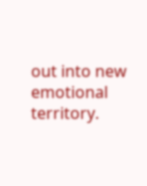out into new emotional territory.